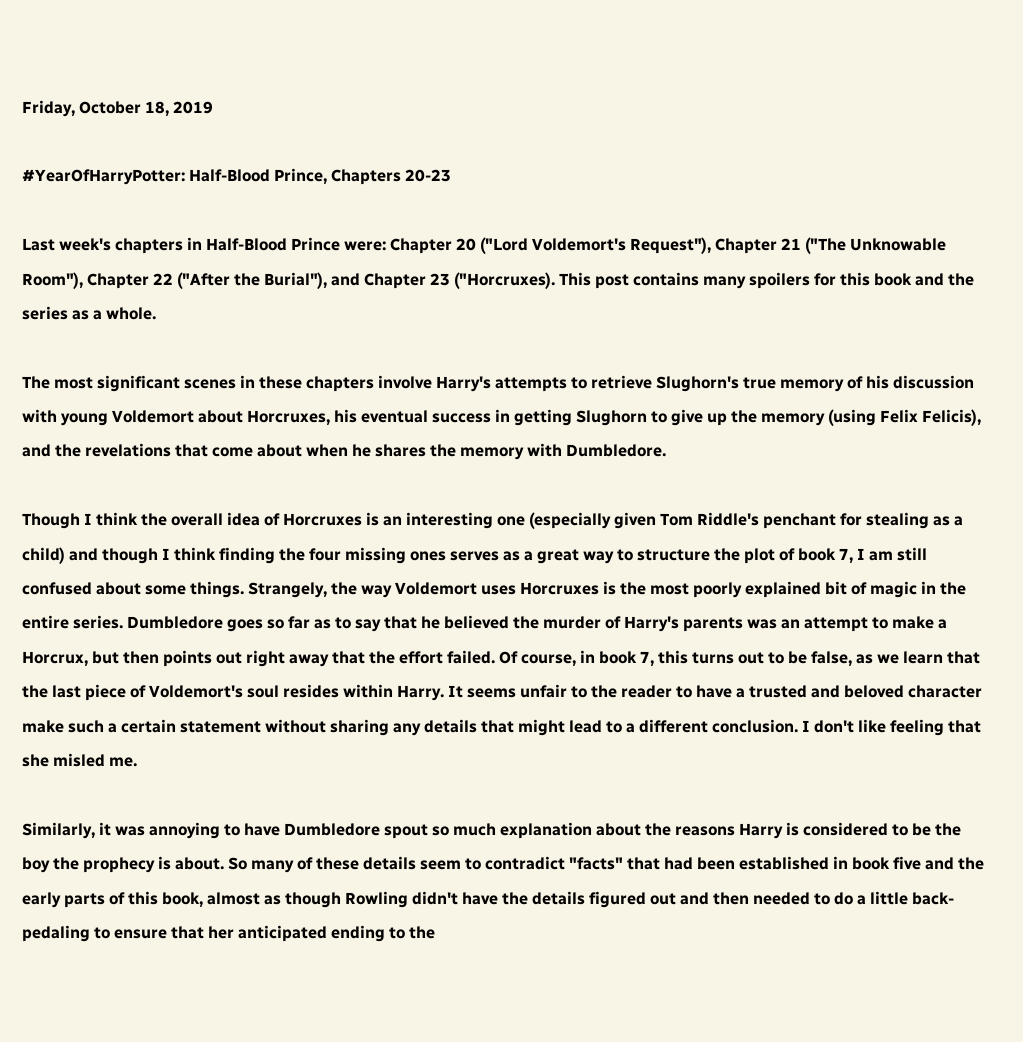Friday, October 18, 2019

#YearOfHarryPotter: Half-Blood Prince, Chapters 20-23

Last week's chapters in Half-Blood Prince were: Chapter 20 ("Lord Voldemort's Request"), Chapter 21 ("The Unknowable Room"), Chapter 22 ("After the Burial"), and Chapter 23 ("Horcruxes). This post contains many spoilers for this book and the series as a whole.

The most significant scenes in these chapters involve Harry's attempts to retrieve Slughorn's true memory of his discussion with young Voldemort about Horcruxes, his eventual success in getting Slughorn to give up the memory (using Felix Felicis), and the revelations that come about when he shares the memory with Dumbledore.

Though I think the overall idea of Horcruxes is an interesting one (especially given Tom Riddle's penchant for stealing as a child) and though I think finding the four missing ones serves as a great way to structure the plot of book 7, I am still confused about some things. Strangely, the way Voldemort uses Horcruxes is the most poorly explained bit of magic in the entire series. Dumbledore goes so far as to say that he believed the murder of Harry's parents was an attempt to make a Horcrux, but then points out right away that the effort failed. Of course, in book 7, this turns out to be false, as we learn that the last piece of Voldemort's soul resides within Harry. It seems unfair to the reader to have a trusted and beloved character make such a certain statement without sharing any details that might lead to a different conclusion. I don't like feeling that she misled me.

Similarly, it was annoying to have Dumbledore spout so much explanation about the reasons Harry is considered to be the boy the prophecy is about. So many of these details seem to contradict "facts" that had been established in book five and the early parts of this book, almost as though Rowling didn't have the details figured out and then needed to do a little back-pedaling to ensure that her anticipated ending to the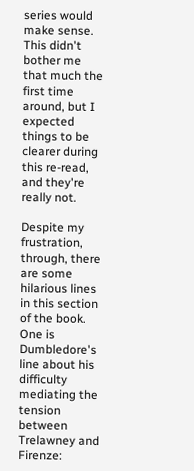series would make sense. This didn't bother me that much the first time around, but I expected things to be clearer during this re-read, and they're really not.

Despite my frustration, through, there are some hilarious lines in this section of the book. One is Dumbledore's line about his difficulty mediating the tension between Trelawney and Firenze: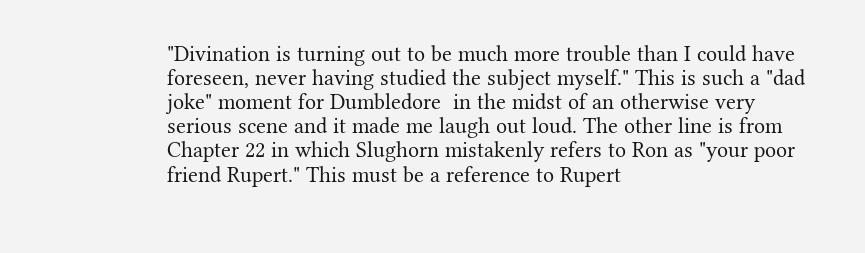"Divination is turning out to be much more trouble than I could have foreseen, never having studied the subject myself." This is such a "dad joke" moment for Dumbledore  in the midst of an otherwise very serious scene and it made me laugh out loud. The other line is from Chapter 22 in which Slughorn mistakenly refers to Ron as "your poor friend Rupert." This must be a reference to Rupert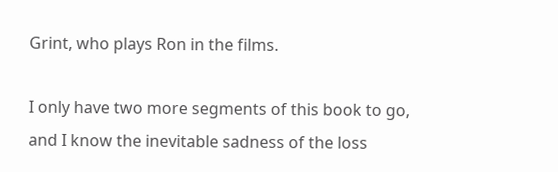Grint, who plays Ron in the films.

I only have two more segments of this book to go, and I know the inevitable sadness of the loss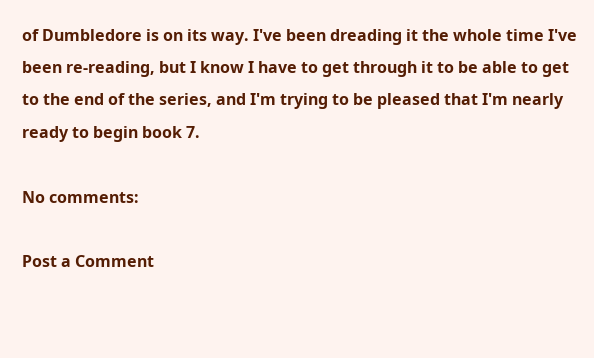of Dumbledore is on its way. I've been dreading it the whole time I've been re-reading, but I know I have to get through it to be able to get to the end of the series, and I'm trying to be pleased that I'm nearly ready to begin book 7.

No comments:

Post a Comment